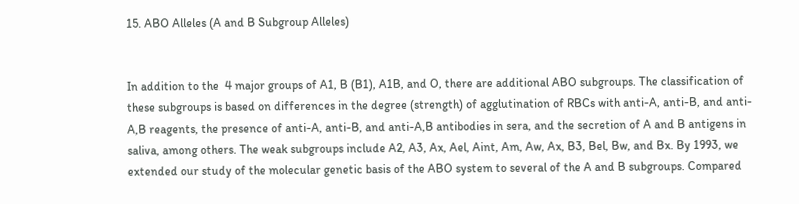15. ABO Alleles (A and B Subgroup Alleles)


In addition to the  4 major groups of A1, B (B1), A1B, and O, there are additional ABO subgroups. The classification of these subgroups is based on differences in the degree (strength) of agglutination of RBCs with anti-A, anti-B, and anti-A,B reagents, the presence of anti-A, anti-B, and anti-A,B antibodies in sera, and the secretion of A and B antigens in saliva, among others. The weak subgroups include A2, A3, Ax, Ael, Aint, Am, Aw, Ax, B3, Bel, Bw, and Bx. By 1993, we extended our study of the molecular genetic basis of the ABO system to several of the A and B subgroups. Compared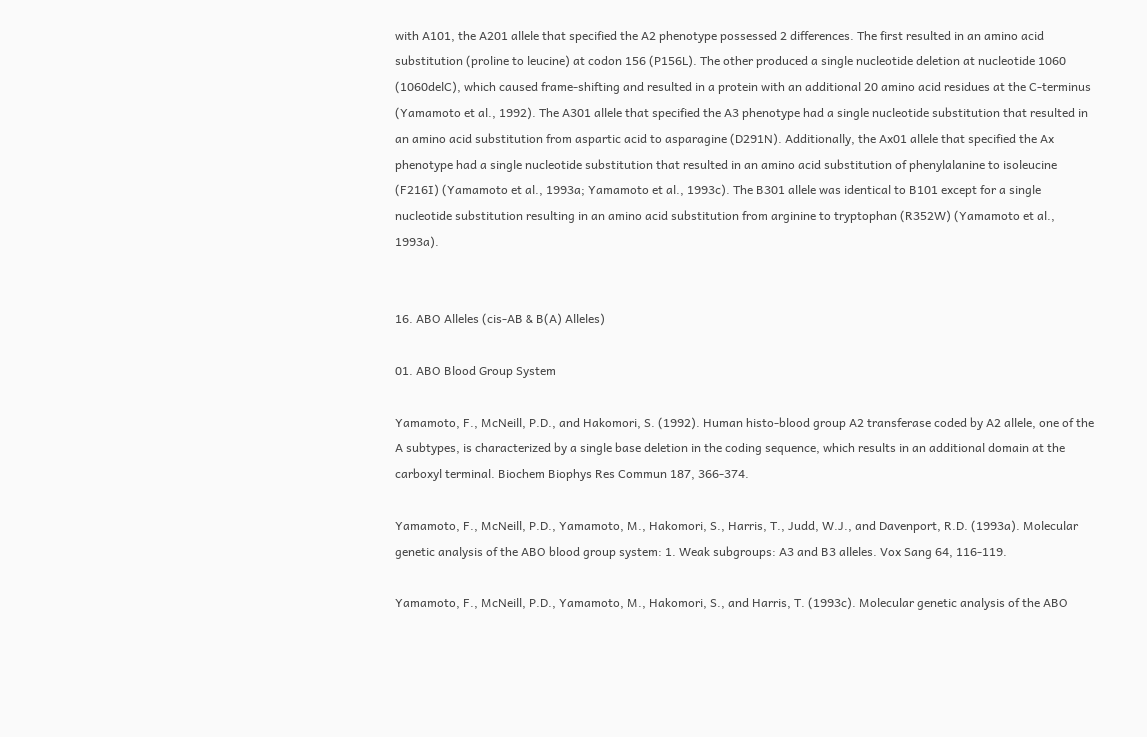with A101, the A201 allele that specified the A2 phenotype possessed 2 differences. The first resulted in an amino acid substitution (proline to leucine) at codon 156 (P156L). The other produced a single nucleotide deletion at nucleotide 1060 (1060delC), which caused frame-shifting and resulted in a protein with an additional 20 amino acid residues at the C-terminus (Yamamoto et al., 1992). The A301 allele that specified the A3 phenotype had a single nucleotide substitution that resulted in an amino acid substitution from aspartic acid to asparagine (D291N). Additionally, the Ax01 allele that specified the Ax phenotype had a single nucleotide substitution that resulted in an amino acid substitution of phenylalanine to isoleucine (F216I) (Yamamoto et al., 1993a; Yamamoto et al., 1993c). The B301 allele was identical to B101 except for a single nucleotide substitution resulting in an amino acid substitution from arginine to tryptophan (R352W) (Yamamoto et al., 1993a).


16. ABO Alleles (cis-AB & B(A) Alleles)

01. ABO Blood Group System

Yamamoto, F., McNeill, P.D., and Hakomori, S. (1992). Human histo-blood group A2 transferase coded by A2 allele, one of the A subtypes, is characterized by a single base deletion in the coding sequence, which results in an additional domain at the carboxyl terminal. Biochem Biophys Res Commun 187, 366-374.

Yamamoto, F., McNeill, P.D., Yamamoto, M., Hakomori, S., Harris, T., Judd, W.J., and Davenport, R.D. (1993a). Molecular genetic analysis of the ABO blood group system: 1. Weak subgroups: A3 and B3 alleles. Vox Sang 64, 116-119.

Yamamoto, F., McNeill, P.D., Yamamoto, M., Hakomori, S., and Harris, T. (1993c). Molecular genetic analysis of the ABO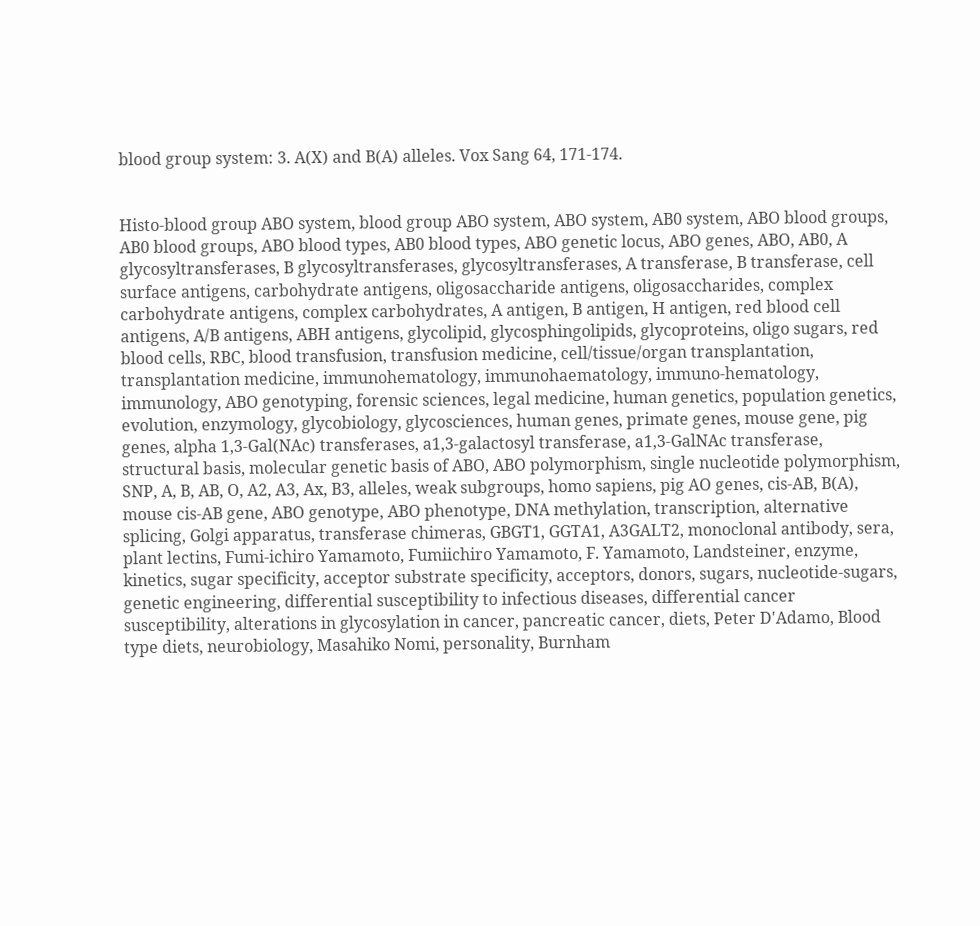blood group system: 3. A(X) and B(A) alleles. Vox Sang 64, 171-174.


Histo-blood group ABO system, blood group ABO system, ABO system, AB0 system, ABO blood groups, AB0 blood groups, ABO blood types, AB0 blood types, ABO genetic locus, ABO genes, ABO, AB0, A glycosyltransferases, B glycosyltransferases, glycosyltransferases, A transferase, B transferase, cell surface antigens, carbohydrate antigens, oligosaccharide antigens, oligosaccharides, complex carbohydrate antigens, complex carbohydrates, A antigen, B antigen, H antigen, red blood cell antigens, A/B antigens, ABH antigens, glycolipid, glycosphingolipids, glycoproteins, oligo sugars, red blood cells, RBC, blood transfusion, transfusion medicine, cell/tissue/organ transplantation, transplantation medicine, immunohematology, immunohaematology, immuno-hematology, immunology, ABO genotyping, forensic sciences, legal medicine, human genetics, population genetics, evolution, enzymology, glycobiology, glycosciences, human genes, primate genes, mouse gene, pig genes, alpha 1,3-Gal(NAc) transferases, a1,3-galactosyl transferase, a1,3-GalNAc transferase, structural basis, molecular genetic basis of ABO, ABO polymorphism, single nucleotide polymorphism, SNP, A, B, AB, O, A2, A3, Ax, B3, alleles, weak subgroups, homo sapiens, pig AO genes, cis-AB, B(A), mouse cis-AB gene, ABO genotype, ABO phenotype, DNA methylation, transcription, alternative splicing, Golgi apparatus, transferase chimeras, GBGT1, GGTA1, A3GALT2, monoclonal antibody, sera, plant lectins, Fumi-ichiro Yamamoto, Fumiichiro Yamamoto, F. Yamamoto, Landsteiner, enzyme, kinetics, sugar specificity, acceptor substrate specificity, acceptors, donors, sugars, nucleotide-sugars, genetic engineering, differential susceptibility to infectious diseases, differential cancer susceptibility, alterations in glycosylation in cancer, pancreatic cancer, diets, Peter D'Adamo, Blood type diets, neurobiology, Masahiko Nomi, personality, Burnham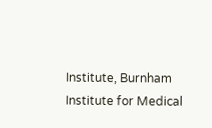Institute, Burnham Institute for Medical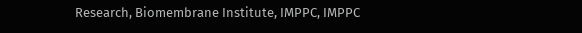Research, Biomembrane Institute, IMPPC, IMPPC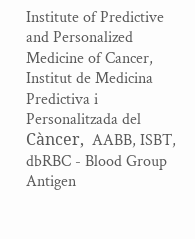Institute of Predictive and Personalized Medicine of Cancer, Institut de Medicina Predictiva i Personalitzada del Càncer,  AABB, ISBT, dbRBC - Blood Group Antigen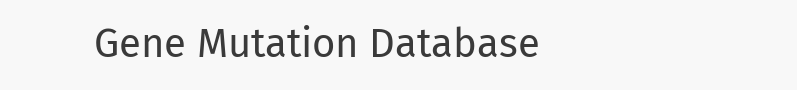Gene Mutation Database